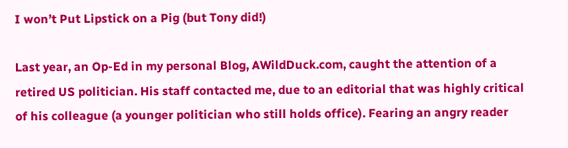I won’t Put Lipstick on a Pig (but Tony did!)

Last year, an Op-Ed in my personal Blog, AWildDuck.com, caught the attention of a retired US politician. His staff contacted me, due to an editorial that was highly critical of his colleague (a younger politician who still holds office). Fearing an angry reader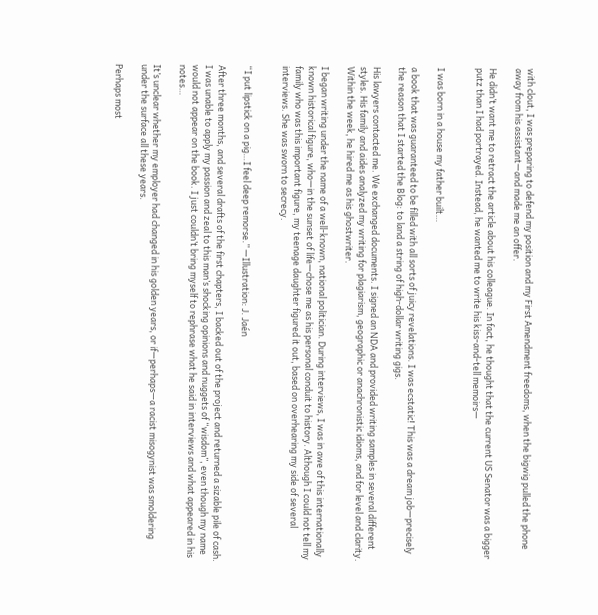with clout, I was preparing to defend my position and my First Amendment freedoms, when the bigwig pulled the phone away from his assistant—and made me an offer.

He didn’t want me to retract the article about his colleague. In fact, he thought that the current US Senator was a bigger putz than I had portrayed. Instead, he wanted me to write his kiss-and-tell memoirs—


I was born in a house my father built…

a book that was guaranteed to be filled with all sorts of juicy revelations. I was ecstatic! This was a dream job—precisely the reason that I started the Blog: to land a string of high-dollar writing gigs.

His lawyers contacted me. We exchanged documents. I signed an NDA and provided writing samples in several different styles. His family and aides analyzed my writing for plagiarism, geographic or anachronistic idioms, and for level and clarity. Within the week, he hired me as his ghostwriter.

I began writing under the name of a well-known, national politician. During interviews, I was in awe of this internationally known historical figure, who—in the sunset of life—chose me as his personal conduit to history. Although I could not tell my family who was this important figure, my teenage daughter figured it out, based on overhearing my side of several interviews. She was sworn to secrecy.


“I put lipstick on a pig…I feel deep remorse.” —Illustration: J. Jaén

After three months, and several drafts of the first chapters, I backed out of the project and returned a sizable pile of cash. I was unable to apply my passion and zeal to this man’s shocking opinions and nuggets of “wisdom”, even though my name would not appear on the book. I just couldn’t bring myself to rephrase what he said in interviews and what appeared in his notes…

It’s unclear whether my employer had changed in his golden years, or if—perhaps—a racist misogynist was smoldering under the surface all these years.

Perhaps most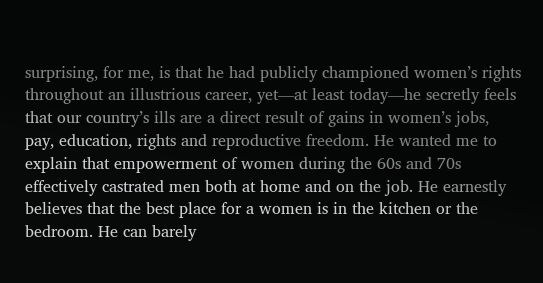surprising, for me, is that he had publicly championed women’s rights throughout an illustrious career, yet—at least today—he secretly feels that our country’s ills are a direct result of gains in women’s jobs, pay, education, rights and reproductive freedom. He wanted me to explain that empowerment of women during the 60s and 70s effectively castrated men both at home and on the job. He earnestly believes that the best place for a women is in the kitchen or the bedroom. He can barely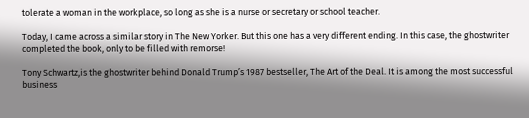tolerate a woman in the workplace, so long as she is a nurse or secretary or school teacher.

Today, I came across a similar story in The New Yorker. But this one has a very different ending. In this case, the ghostwriter completed the book, only to be filled with remorse!

Tony Schwartz,is the ghostwriter behind Donald Trump’s 1987 bestseller, The Art of the Deal. It is among the most successful business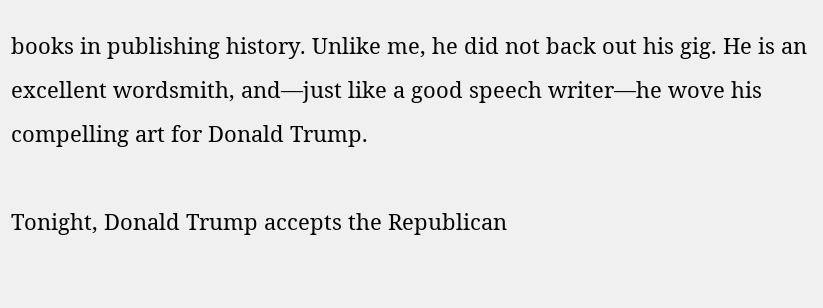books in publishing history. Unlike me, he did not back out his gig. He is an excellent wordsmith, and—just like a good speech writer—he wove his compelling art for Donald Trump.

Tonight, Donald Trump accepts the Republican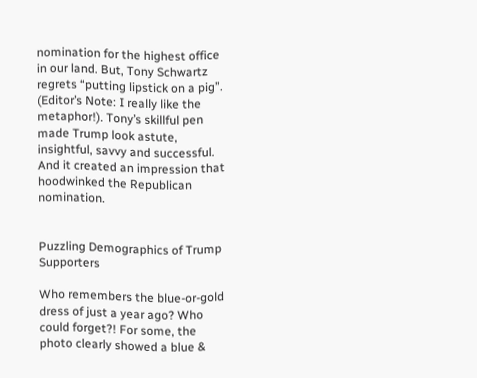nomination for the highest office in our land. But, Tony Schwartz regrets “putting lipstick on a pig”. (Editor’s Note: I really like the metaphor!). Tony’s skillful pen made Trump look astute, insightful, savvy and successful. And it created an impression that hoodwinked the Republican nomination.


Puzzling Demographics of Trump Supporters

Who remembers the blue-or-gold dress of just a year ago? Who could forget?! For some, the photo clearly showed a blue &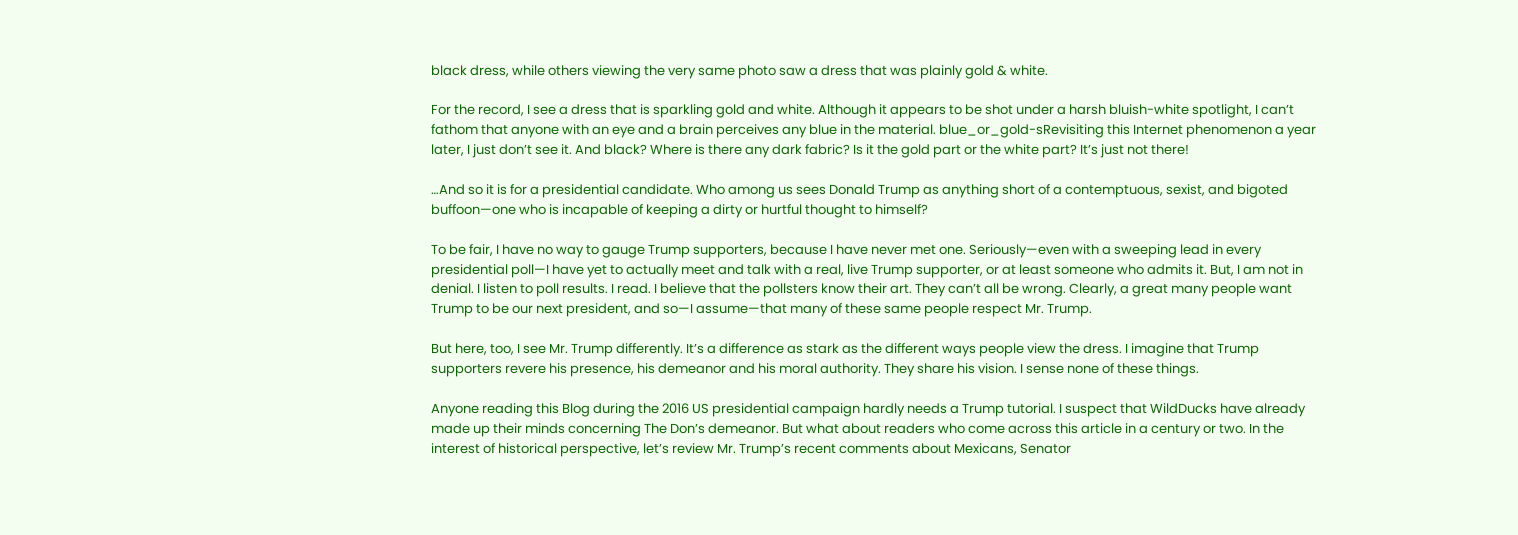black dress, while others viewing the very same photo saw a dress that was plainly gold & white.

For the record, I see a dress that is sparkling gold and white. Although it appears to be shot under a harsh bluish-white spotlight, I can’t fathom that anyone with an eye and a brain perceives any blue in the material. blue_or_gold-sRevisiting this Internet phenomenon a year later, I just don’t see it. And black? Where is there any dark fabric? Is it the gold part or the white part? It’s just not there!

…And so it is for a presidential candidate. Who among us sees Donald Trump as anything short of a contemptuous, sexist, and bigoted buffoon—one who is incapable of keeping a dirty or hurtful thought to himself?

To be fair, I have no way to gauge Trump supporters, because I have never met one. Seriously—even with a sweeping lead in every presidential poll—I have yet to actually meet and talk with a real, live Trump supporter, or at least someone who admits it. But, I am not in denial. I listen to poll results. I read. I believe that the pollsters know their art. They can’t all be wrong. Clearly, a great many people want Trump to be our next president, and so—I assume—that many of these same people respect Mr. Trump.

But here, too, I see Mr. Trump differently. It’s a difference as stark as the different ways people view the dress. I imagine that Trump supporters revere his presence, his demeanor and his moral authority. They share his vision. I sense none of these things.

Anyone reading this Blog during the 2016 US presidential campaign hardly needs a Trump tutorial. I suspect that WildDucks have already made up their minds concerning The Don’s demeanor. But what about readers who come across this article in a century or two. In the interest of historical perspective, let’s review Mr. Trump’s recent comments about Mexicans, Senator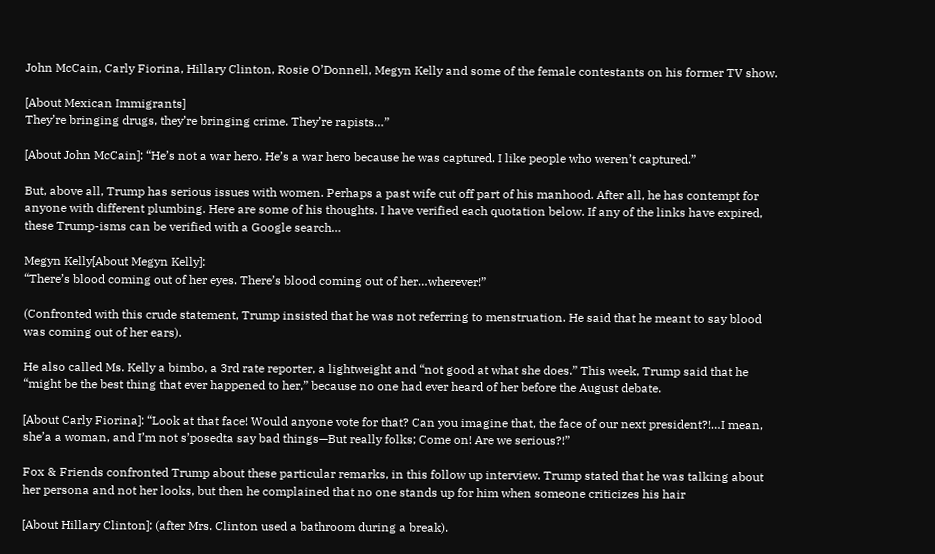John McCain, Carly Fiorina, Hillary Clinton, Rosie O’Donnell, Megyn Kelly and some of the female contestants on his former TV show.

[About Mexican Immigrants]
They’re bringing drugs, they’re bringing crime. They’re rapists…”

[About John McCain]: “He’s not a war hero. He’s a war hero because he was captured. I like people who weren’t captured.”

But, above all, Trump has serious issues with women. Perhaps a past wife cut off part of his manhood. After all, he has contempt for anyone with different plumbing. Here are some of his thoughts. I have verified each quotation below. If any of the links have expired, these Trump-isms can be verified with a Google search…

Megyn Kelly[About Megyn Kelly]:
“There’s blood coming out of her eyes. There’s blood coming out of her…wherever!”

(Confronted with this crude statement, Trump insisted that he was not referring to menstruation. He said that he meant to say blood was coming out of her ears).

He also called Ms. Kelly a bimbo, a 3rd rate reporter, a lightweight and “not good at what she does.” This week, Trump said that he “might be the best thing that ever happened to her,” because no one had ever heard of her before the August debate.

[About Carly Fiorina]: “Look at that face! Would anyone vote for that? Can you imagine that, the face of our next president?!…I mean, she’a a woman, and I’m not s’posedta say bad things—But really folks; Come on! Are we serious?!”

Fox & Friends confronted Trump about these particular remarks, in this follow up interview. Trump stated that he was talking about her persona and not her looks, but then he complained that no one stands up for him when someone criticizes his hair

[About Hillary Clinton]: (after Mrs. Clinton used a bathroom during a break).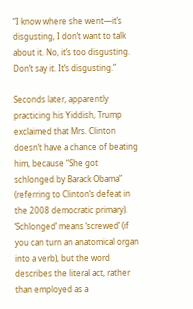“I know where she went—it’s disgusting, I don’t want to talk about it. No, it’s too disgusting. Don’t say it. It’s disgusting.”

Seconds later, apparently practicing his Yiddish, Trump exclaimed that Mrs. Clinton doesn’t have a chance of beating him, because “She got schlonged by Barack Obama” (referring to Clinton’s defeat in the 2008 democratic primary). ‘Schlonged’ means ‘screwed’ (if you can turn an anatomical organ into a verb), but the word describes the literal act, rather than employed as a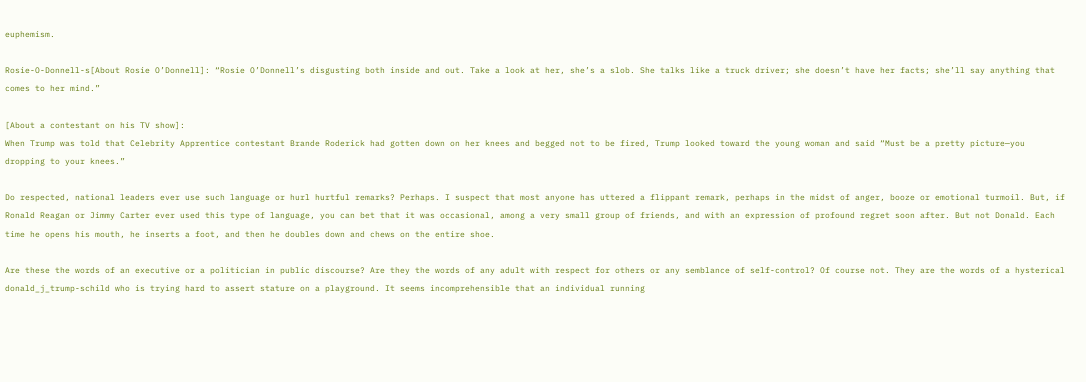euphemism.

Rosie-O-Donnell-s[About Rosie O’Donnell]: “Rosie O’Donnell’s disgusting both inside and out. Take a look at her, she’s a slob. She talks like a truck driver; she doesn’t have her facts; she’ll say anything that comes to her mind.”

[About a contestant on his TV show]:
When Trump was told that Celebrity Apprentice contestant Brande Roderick had gotten down on her knees and begged not to be fired, Trump looked toward the young woman and said “Must be a pretty picture—you dropping to your knees.”

Do respected, national leaders ever use such language or hurl hurtful remarks? Perhaps. I suspect that most anyone has uttered a flippant remark, perhaps in the midst of anger, booze or emotional turmoil. But, if Ronald Reagan or Jimmy Carter ever used this type of language, you can bet that it was occasional, among a very small group of friends, and with an expression of profound regret soon after. But not Donald. Each time he opens his mouth, he inserts a foot, and then he doubles down and chews on the entire shoe.

Are these the words of an executive or a politician in public discourse? Are they the words of any adult with respect for others or any semblance of self-control? Of course not. They are the words of a hysterical donald_j_trump-schild who is trying hard to assert stature on a playground. It seems incomprehensible that an individual running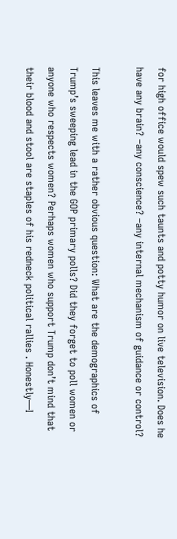for high office would spew such taunts and potty humor on live television. Does he have any brain? –any conscience? –any internal mechanism of guidance or control?

This leaves me with a rather obvious question: What are the demographics of Trump’s sweeping lead in the GOP primary polls? Did they forget to poll women or anyone who respects women? Perhaps women who support Trump don’t mind that their blood and stool are staples of his redneck political rallies . Honestly—I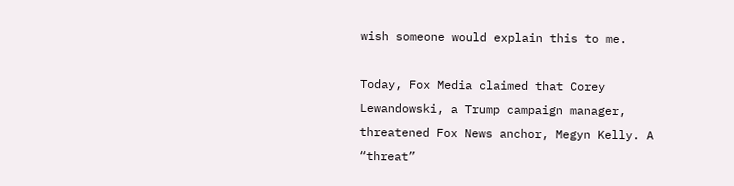wish someone would explain this to me.

Today, Fox Media claimed that Corey Lewandowski, a Trump campaign manager, threatened Fox News anchor, Megyn Kelly. A “threat”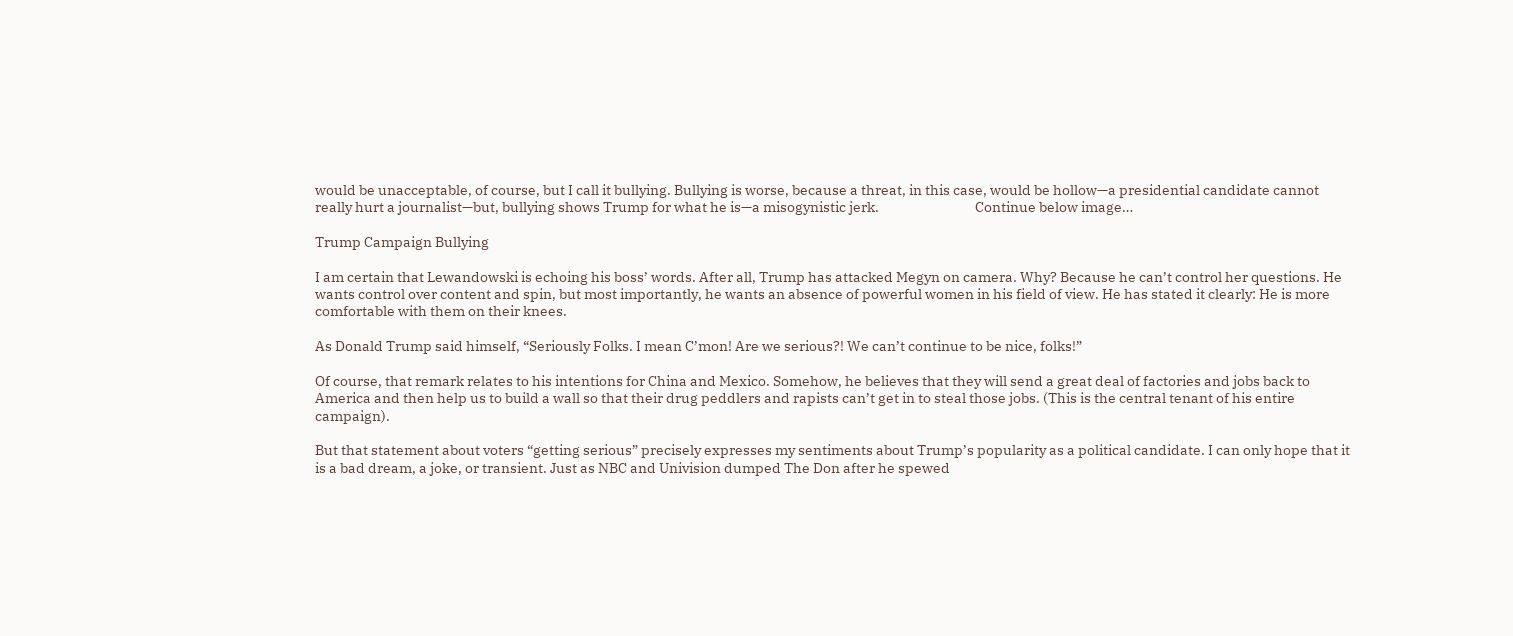would be unacceptable, of course, but I call it bullying. Bullying is worse, because a threat, in this case, would be hollow—a presidential candidate cannot really hurt a journalist—but, bullying shows Trump for what he is—a misogynistic jerk.                                Continue below image…

Trump Campaign Bullying

I am certain that Lewandowski is echoing his boss’ words. After all, Trump has attacked Megyn on camera. Why? Because he can’t control her questions. He wants control over content and spin, but most importantly, he wants an absence of powerful women in his field of view. He has stated it clearly: He is more comfortable with them on their knees.

As Donald Trump said himself, “Seriously Folks. I mean C’mon! Are we serious?! We can’t continue to be nice, folks!”

Of course, that remark relates to his intentions for China and Mexico. Somehow, he believes that they will send a great deal of factories and jobs back to America and then help us to build a wall so that their drug peddlers and rapists can’t get in to steal those jobs. (This is the central tenant of his entire campaign).

But that statement about voters “getting serious” precisely expresses my sentiments about Trump’s popularity as a political candidate. I can only hope that it is a bad dream, a joke, or transient. Just as NBC and Univision dumped The Don after he spewed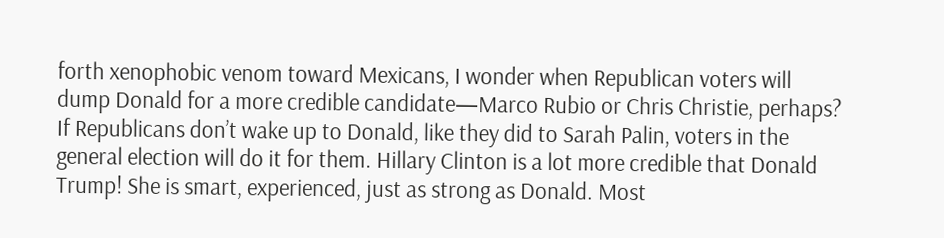forth xenophobic venom toward Mexicans, I wonder when Republican voters will dump Donald for a more credible candidate—Marco Rubio or Chris Christie, perhaps? If Republicans don’t wake up to Donald, like they did to Sarah Palin, voters in the general election will do it for them. Hillary Clinton is a lot more credible that Donald Trump! She is smart, experienced, just as strong as Donald. Most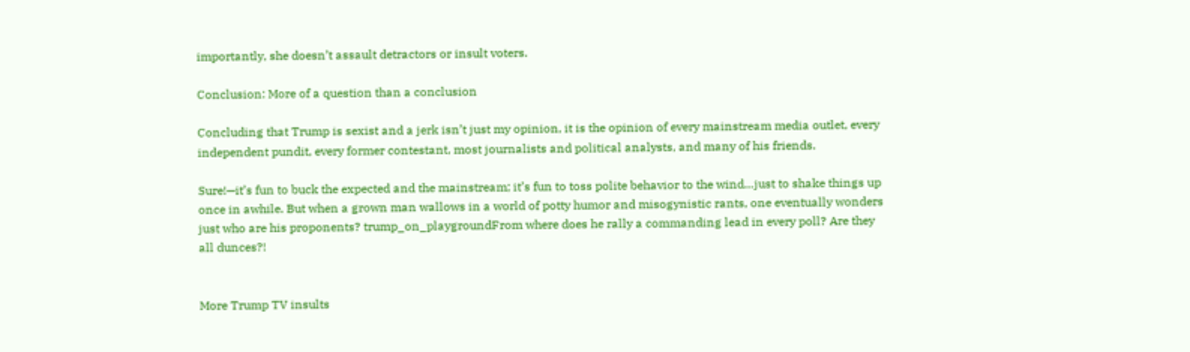importantly, she doesn’t assault detractors or insult voters.

Conclusion: More of a question than a conclusion

Concluding that Trump is sexist and a jerk isn’t just my opinion, it is the opinion of every mainstream media outlet, every independent pundit, every former contestant, most journalists and political analysts, and many of his friends.

Sure!—it’s fun to buck the expected and the mainstream; it’s fun to toss polite behavior to the wind…just to shake things up once in awhile. But when a grown man wallows in a world of potty humor and misogynistic rants, one eventually wonders just who are his proponents? trump_on_playgroundFrom where does he rally a commanding lead in every poll? Are they all dunces?!


More Trump TV insults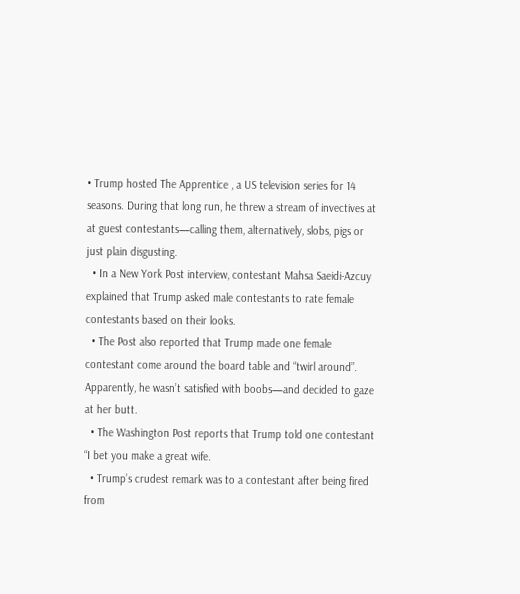• Trump hosted The Apprentice , a US television series for 14 seasons. During that long run, he threw a stream of invectives at at guest contestants—calling them, alternatively, slobs, pigs or just plain disgusting.
  • In a New York Post interview, contestant Mahsa Saeidi-Azcuy explained that Trump asked male contestants to rate female contestants based on their looks.
  • The Post also reported that Trump made one female contestant come around the board table and “twirl around”. Apparently, he wasn’t satisfied with boobs—and decided to gaze at her butt.
  • The Washington Post reports that Trump told one contestant “I bet you make a great wife.
  • Trump’s crudest remark was to a contestant after being fired from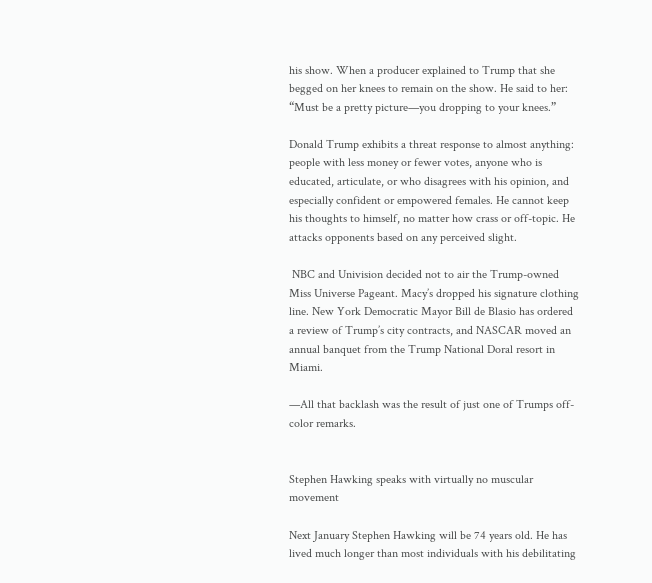his show. When a producer explained to Trump that she begged on her knees to remain on the show. He said to her: “Must be a pretty picture—you dropping to your knees.”

Donald Trump exhibits a threat response to almost anything: people with less money or fewer votes, anyone who is educated, articulate, or who disagrees with his opinion, and especially confident or empowered females. He cannot keep his thoughts to himself, no matter how crass or off-topic. He attacks opponents based on any perceived slight.

 NBC and Univision decided not to air the Trump-owned Miss Universe Pageant. Macy’s dropped his signature clothing line. New York Democratic Mayor Bill de Blasio has ordered a review of Trump’s city contracts, and NASCAR moved an annual banquet from the Trump National Doral resort in Miami.

—All that backlash was the result of just one of Trumps off-color remarks.


Stephen Hawking speaks with virtually no muscular movement

Next January Stephen Hawking will be 74 years old. He has lived much longer than most individuals with his debilitating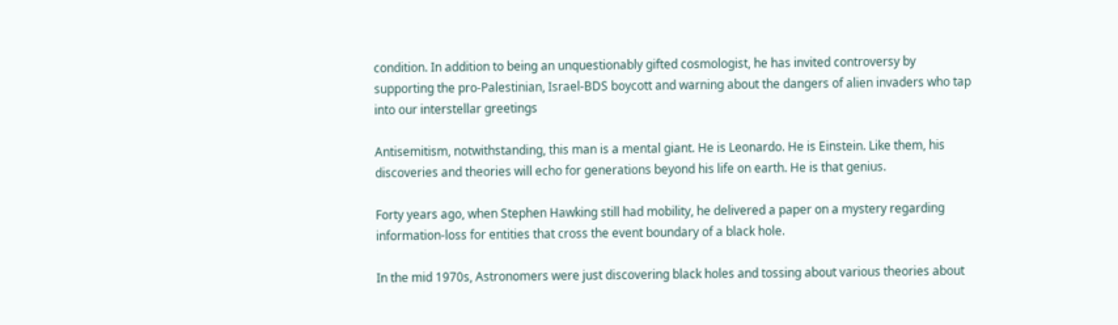condition. In addition to being an unquestionably gifted cosmologist, he has invited controversy by supporting the pro-Palestinian, Israel-BDS boycott and warning about the dangers of alien invaders who tap into our interstellar greetings

Antisemitism, notwithstanding, this man is a mental giant. He is Leonardo. He is Einstein. Like them, his discoveries and theories will echo for generations beyond his life on earth. He is that genius.

Forty years ago, when Stephen Hawking still had mobility, he delivered a paper on a mystery regarding information-loss for entities that cross the event boundary of a black hole.

In the mid 1970s, Astronomers were just discovering black holes and tossing about various theories about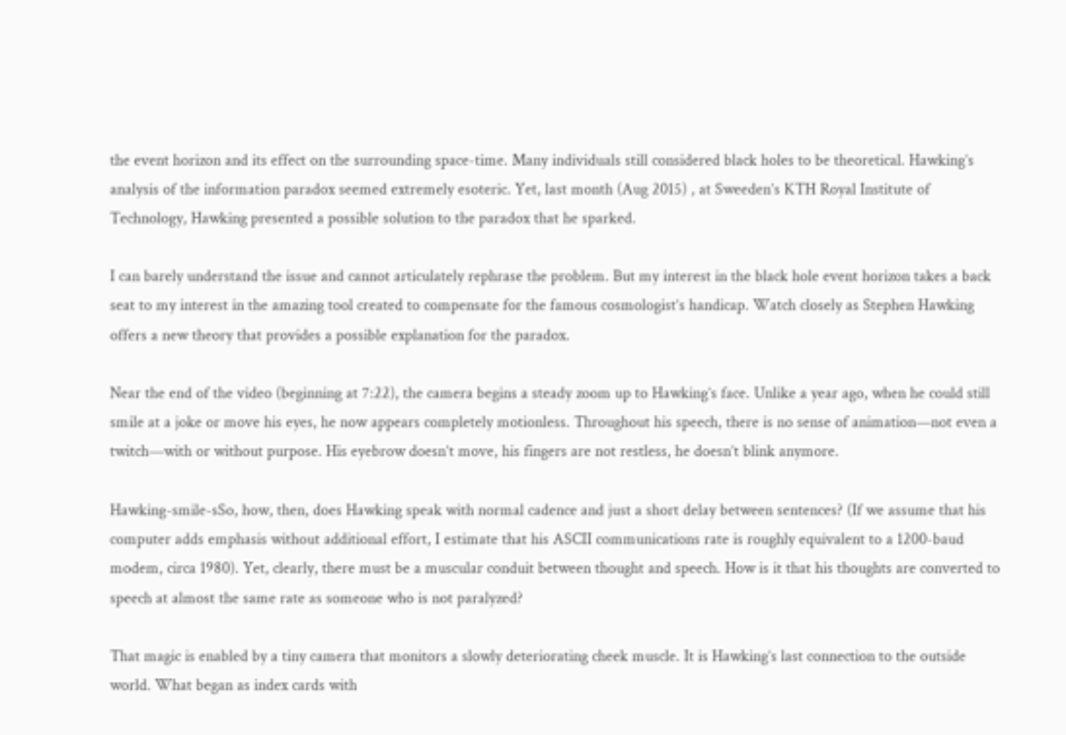the event horizon and its effect on the surrounding space-time. Many individuals still considered black holes to be theoretical. Hawking’s analysis of the information paradox seemed extremely esoteric. Yet, last month (Aug 2015) , at Sweeden’s KTH Royal Institute of Technology, Hawking presented a possible solution to the paradox that he sparked.

I can barely understand the issue and cannot articulately rephrase the problem. But my interest in the black hole event horizon takes a back seat to my interest in the amazing tool created to compensate for the famous cosmologist’s handicap. Watch closely as Stephen Hawking offers a new theory that provides a possible explanation for the paradox.

Near the end of the video (beginning at 7:22), the camera begins a steady zoom up to Hawking’s face. Unlike a year ago, when he could still smile at a joke or move his eyes, he now appears completely motionless. Throughout his speech, there is no sense of animation—not even a twitch—with or without purpose. His eyebrow doesn’t move, his fingers are not restless, he doesn’t blink anymore.

Hawking-smile-sSo, how, then, does Hawking speak with normal cadence and just a short delay between sentences? (If we assume that his computer adds emphasis without additional effort, I estimate that his ASCII communications rate is roughly equivalent to a 1200-baud modem, circa 1980). Yet, clearly, there must be a muscular conduit between thought and speech. How is it that his thoughts are converted to speech at almost the same rate as someone who is not paralyzed?

That magic is enabled by a tiny camera that monitors a slowly deteriorating cheek muscle. It is Hawking’s last connection to the outside world. What began as index cards with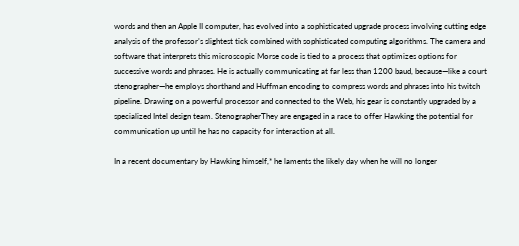words and then an Apple II computer, has evolved into a sophisticated upgrade process involving cutting edge analysis of the professor’s slightest tick combined with sophisticated computing algorithms. The camera and software that interprets this microscopic Morse code is tied to a process that optimizes options for successive words and phrases. He is actually communicating at far less than 1200 baud, because—like a court stenographer—he employs shorthand and Huffman encoding to compress words and phrases into his twitch pipeline. Drawing on a powerful processor and connected to the Web, his gear is constantly upgraded by a specialized Intel design team. StenographerThey are engaged in a race to offer Hawking the potential for communication up until he has no capacity for interaction at all.

In a recent documentary by Hawking himself,* he laments the likely day when he will no longer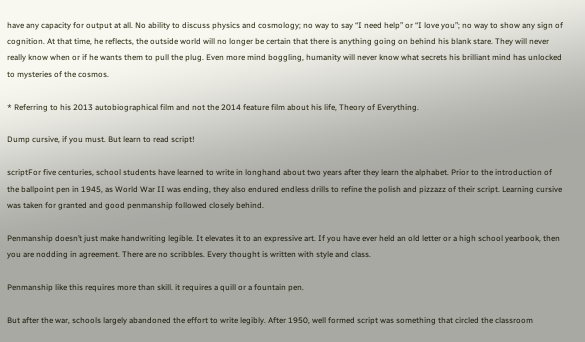have any capacity for output at all. No ability to discuss physics and cosmology; no way to say “I need help” or “I love you”; no way to show any sign of cognition. At that time, he reflects, the outside world will no longer be certain that there is anything going on behind his blank stare. They will never really know when or if he wants them to pull the plug. Even more mind boggling, humanity will never know what secrets his brilliant mind has unlocked to mysteries of the cosmos.

* Referring to his 2013 autobiographical film and not the 2014 feature film about his life, Theory of Everything.

Dump cursive, if you must. But learn to read script!

scriptFor five centuries, school students have learned to write in longhand about two years after they learn the alphabet. Prior to the introduction of the ballpoint pen in 1945, as World War II was ending, they also endured endless drills to refine the polish and pizzazz of their script. Learning cursive was taken for granted and good penmanship followed closely behind.

Penmanship doesn’t just make handwriting legible. It elevates it to an expressive art. If you have ever held an old letter or a high school yearbook, then you are nodding in agreement. There are no scribbles. Every thought is written with style and class.

Penmanship like this requires more than skill. it requires a quill or a fountain pen.

But after the war, schools largely abandoned the effort to write legibly. After 1950, well formed script was something that circled the classroom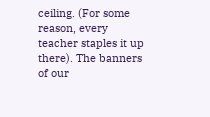ceiling. (For some reason, every teacher staples it up there). The banners of our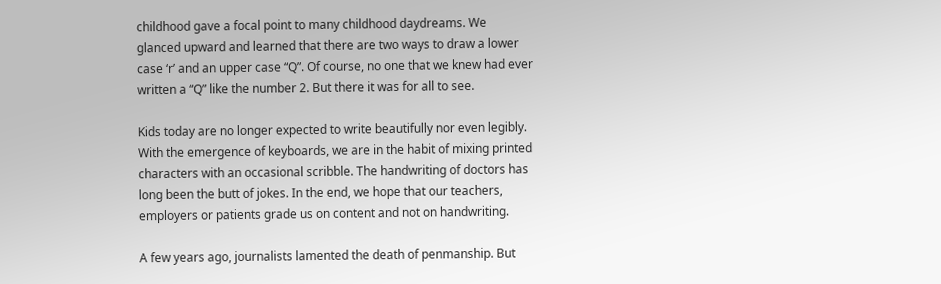childhood gave a focal point to many childhood daydreams. We glanced upward and learned that there are two ways to draw a lower case ‘r’ and an upper case “Q”. Of course, no one that we knew had ever written a “Q” like the number 2. But there it was for all to see.

Kids today are no longer expected to write beautifully nor even legibly. With the emergence of keyboards, we are in the habit of mixing printed characters with an occasional scribble. The handwriting of doctors has long been the butt of jokes. In the end, we hope that our teachers, employers or patients grade us on content and not on handwriting.

A few years ago, journalists lamented the death of penmanship. But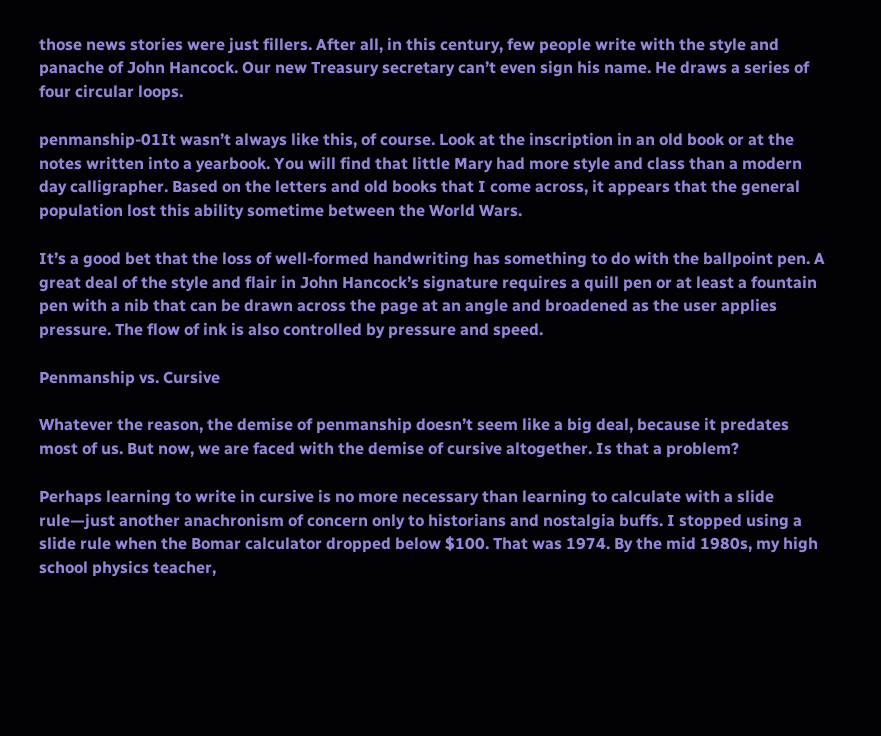those news stories were just fillers. After all, in this century, few people write with the style and panache of John Hancock. Our new Treasury secretary can’t even sign his name. He draws a series of four circular loops.

penmanship-01It wasn’t always like this, of course. Look at the inscription in an old book or at the notes written into a yearbook. You will find that little Mary had more style and class than a modern day calligrapher. Based on the letters and old books that I come across, it appears that the general population lost this ability sometime between the World Wars.

It’s a good bet that the loss of well-formed handwriting has something to do with the ballpoint pen. A great deal of the style and flair in John Hancock’s signature requires a quill pen or at least a fountain pen with a nib that can be drawn across the page at an angle and broadened as the user applies pressure. The flow of ink is also controlled by pressure and speed.

Penmanship vs. Cursive

Whatever the reason, the demise of penmanship doesn’t seem like a big deal, because it predates most of us. But now, we are faced with the demise of cursive altogether. Is that a problem?

Perhaps learning to write in cursive is no more necessary than learning to calculate with a slide rule—just another anachronism of concern only to historians and nostalgia buffs. I stopped using a slide rule when the Bomar calculator dropped below $100. That was 1974. By the mid 1980s, my high school physics teacher,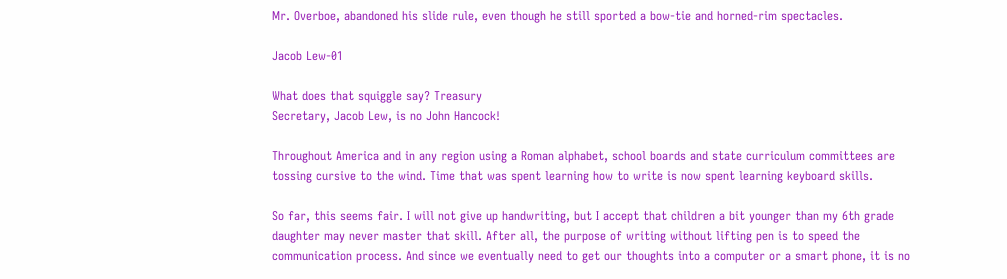Mr. Overboe, abandoned his slide rule, even though he still sported a bow-tie and horned-rim spectacles.

Jacob Lew-01

What does that squiggle say? Treasury
Secretary, Jacob Lew, is no John Hancock!

Throughout America and in any region using a Roman alphabet, school boards and state curriculum committees are tossing cursive to the wind. Time that was spent learning how to write is now spent learning keyboard skills.

So far, this seems fair. I will not give up handwriting, but I accept that children a bit younger than my 6th grade daughter may never master that skill. After all, the purpose of writing without lifting pen is to speed the communication process. And since we eventually need to get our thoughts into a computer or a smart phone, it is no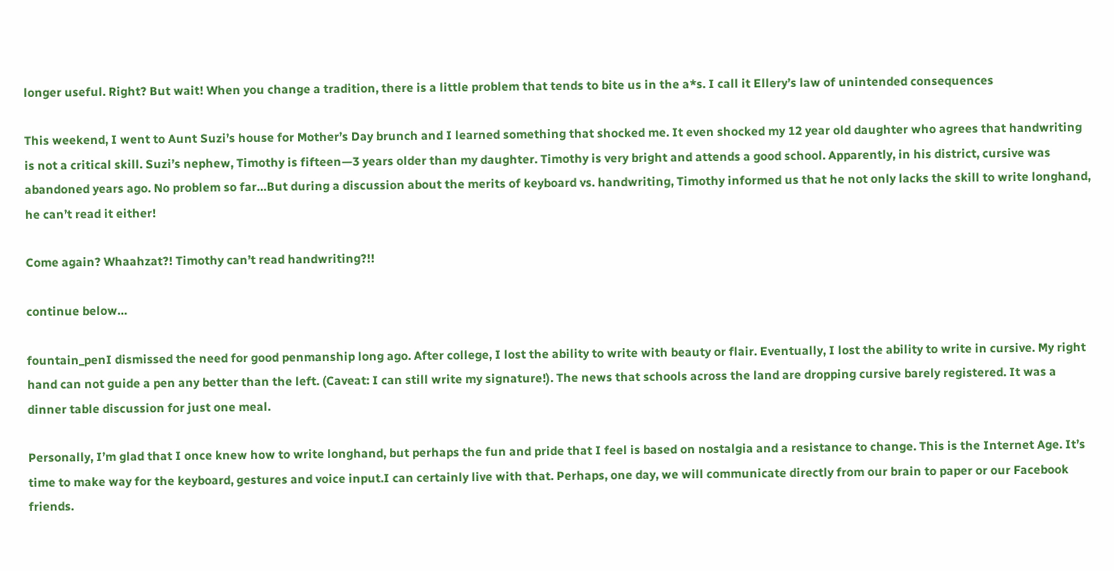longer useful. Right? But wait! When you change a tradition, there is a little problem that tends to bite us in the a*s. I call it Ellery’s law of unintended consequences

This weekend, I went to Aunt Suzi’s house for Mother’s Day brunch and I learned something that shocked me. It even shocked my 12 year old daughter who agrees that handwriting is not a critical skill. Suzi’s nephew, Timothy is fifteen—3 years older than my daughter. Timothy is very bright and attends a good school. Apparently, in his district, cursive was abandoned years ago. No problem so far…But during a discussion about the merits of keyboard vs. handwriting, Timothy informed us that he not only lacks the skill to write longhand, he can’t read it either!

Come again? Whaahzat?! Timothy can’t read handwriting?!!

continue below…

fountain_penI dismissed the need for good penmanship long ago. After college, I lost the ability to write with beauty or flair. Eventually, I lost the ability to write in cursive. My right hand can not guide a pen any better than the left. (Caveat: I can still write my signature!). The news that schools across the land are dropping cursive barely registered. It was a dinner table discussion for just one meal.

Personally, I’m glad that I once knew how to write longhand, but perhaps the fun and pride that I feel is based on nostalgia and a resistance to change. This is the Internet Age. It’s time to make way for the keyboard, gestures and voice input.I can certainly live with that. Perhaps, one day, we will communicate directly from our brain to paper or our Facebook friends.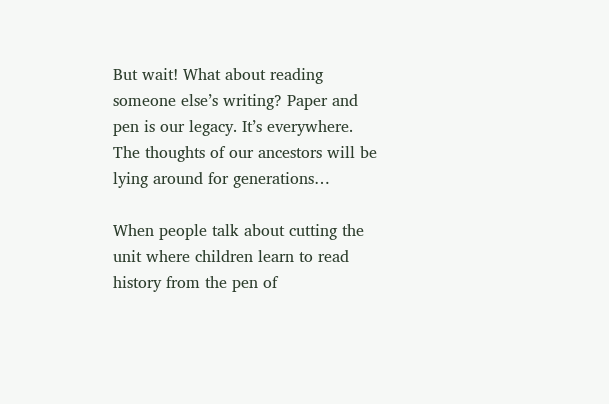But wait! What about reading someone else’s writing? Paper and pen is our legacy. It’s everywhere. The thoughts of our ancestors will be lying around for generations…

When people talk about cutting the unit where children learn to read history from the pen of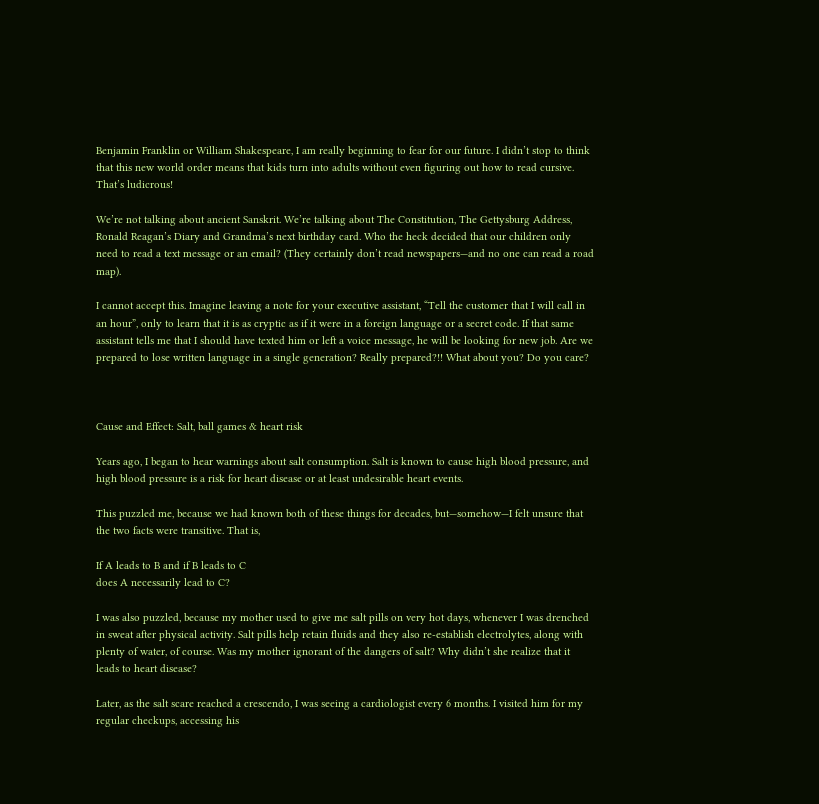Benjamin Franklin or William Shakespeare, I am really beginning to fear for our future. I didn’t stop to think that this new world order means that kids turn into adults without even figuring out how to read cursive. That’s ludicrous!

We’re not talking about ancient Sanskrit. We’re talking about The Constitution, The Gettysburg Address, Ronald Reagan’s Diary and Grandma’s next birthday card. Who the heck decided that our children only need to read a text message or an email? (They certainly don’t read newspapers—and no one can read a road map).

I cannot accept this. Imagine leaving a note for your executive assistant, “Tell the customer that I will call in an hour”, only to learn that it is as cryptic as if it were in a foreign language or a secret code. If that same assistant tells me that I should have texted him or left a voice message, he will be looking for new job. Are we prepared to lose written language in a single generation? Really prepared?!! What about you? Do you care?



Cause and Effect: Salt, ball games & heart risk

Years ago, I began to hear warnings about salt consumption. Salt is known to cause high blood pressure, and high blood pressure is a risk for heart disease or at least undesirable heart events.

This puzzled me, because we had known both of these things for decades, but—somehow—I felt unsure that the two facts were transitive. That is,

If A leads to B and if B leads to C
does A necessarily lead to C?

I was also puzzled, because my mother used to give me salt pills on very hot days, whenever I was drenched in sweat after physical activity. Salt pills help retain fluids and they also re-establish electrolytes, along with plenty of water, of course. Was my mother ignorant of the dangers of salt? Why didn’t she realize that it leads to heart disease?

Later, as the salt scare reached a crescendo, I was seeing a cardiologist every 6 months. I visited him for my regular checkups, accessing his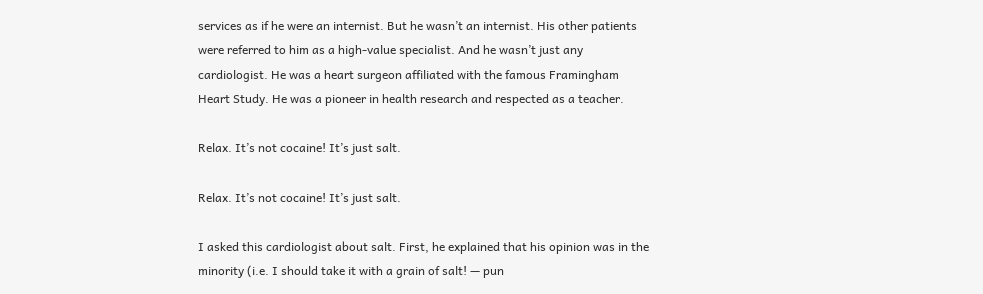services as if he were an internist. But he wasn’t an internist. His other patients were referred to him as a high-value specialist. And he wasn’t just any cardiologist. He was a heart surgeon affiliated with the famous Framingham Heart Study. He was a pioneer in health research and respected as a teacher.

Relax. It’s not cocaine! It’s just salt.

Relax. It’s not cocaine! It’s just salt.

I asked this cardiologist about salt. First, he explained that his opinion was in the minority (i.e. I should take it with a grain of salt! — pun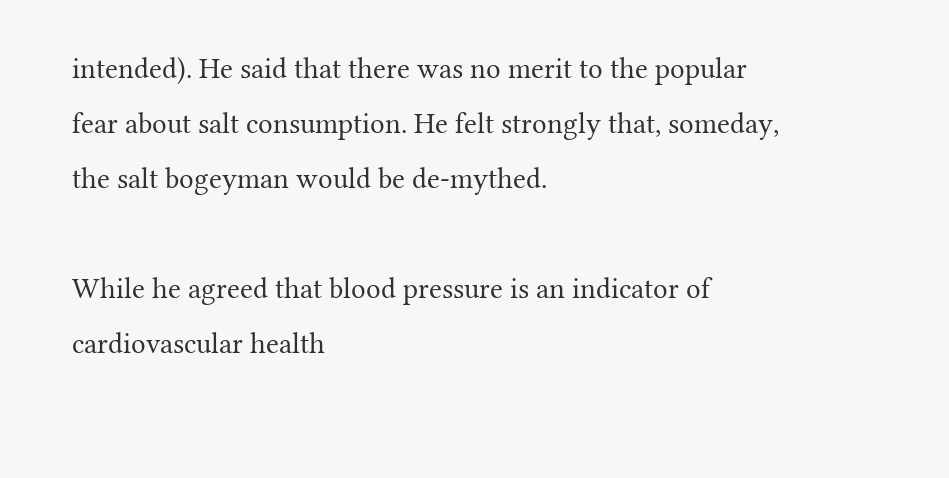intended). He said that there was no merit to the popular fear about salt consumption. He felt strongly that, someday, the salt bogeyman would be de-mythed.

While he agreed that blood pressure is an indicator of cardiovascular health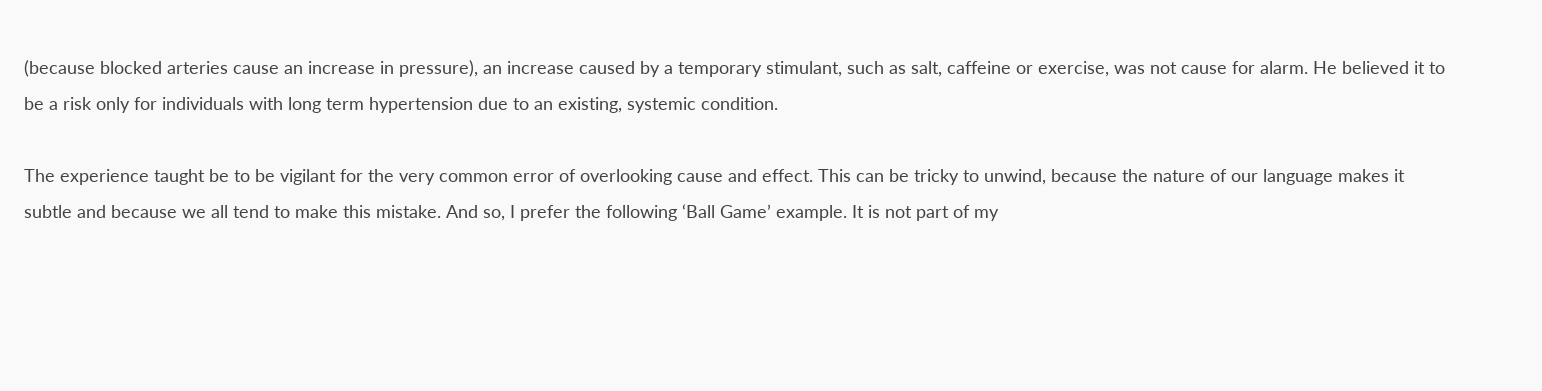(because blocked arteries cause an increase in pressure), an increase caused by a temporary stimulant, such as salt, caffeine or exercise, was not cause for alarm. He believed it to be a risk only for individuals with long term hypertension due to an existing, systemic condition.

The experience taught be to be vigilant for the very common error of overlooking cause and effect. This can be tricky to unwind, because the nature of our language makes it subtle and because we all tend to make this mistake. And so, I prefer the following ‘Ball Game’ example. It is not part of my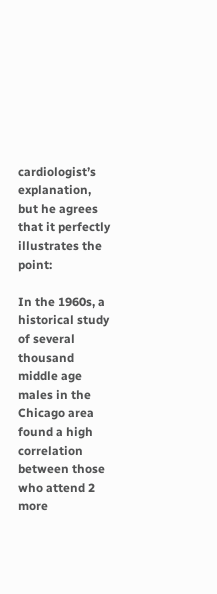cardiologist’s explanation, but he agrees that it perfectly illustrates the point:

In the 1960s, a historical study of several thousand middle age males in the Chicago area found a high correlation between those who attend 2 more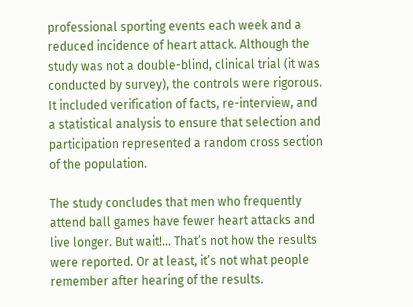professional sporting events each week and a reduced incidence of heart attack. Although the study was not a double-blind, clinical trial (it was conducted by survey), the controls were rigorous. It included verification of facts, re-interview, and a statistical analysis to ensure that selection and participation represented a random cross section of the population.

The study concludes that men who frequently attend ball games have fewer heart attacks and live longer. But wait!… That’s not how the results were reported. Or at least, it’s not what people remember after hearing of the results.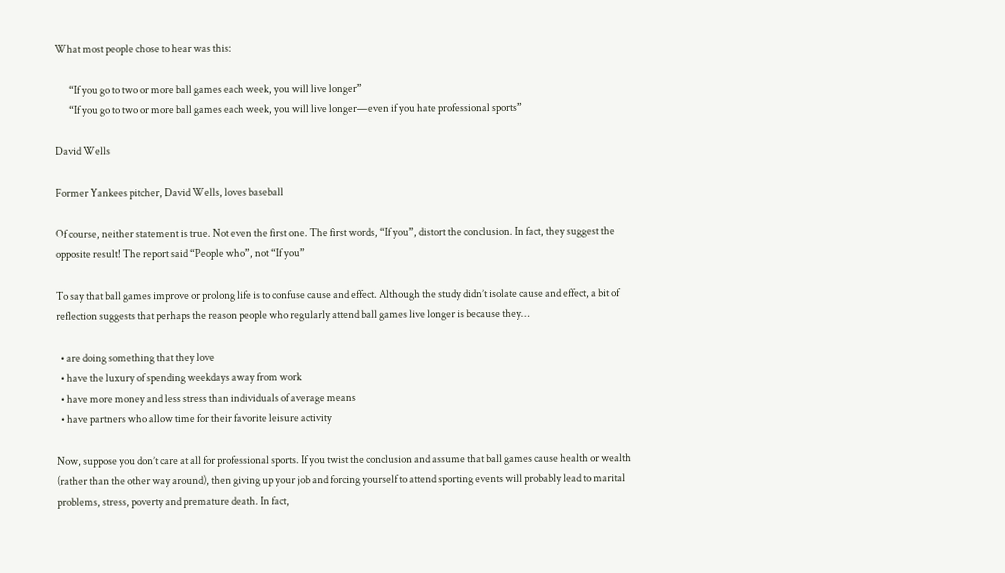What most people chose to hear was this:

       “If you go to two or more ball games each week, you will live longer”
       “If you go to two or more ball games each week, you will live longer—even if you hate professional sports”

David Wells

Former Yankees pitcher, David Wells, loves baseball

Of course, neither statement is true. Not even the first one. The first words, “If you”, distort the conclusion. In fact, they suggest the opposite result! The report said “People who”, not “If you”

To say that ball games improve or prolong life is to confuse cause and effect. Although the study didn’t isolate cause and effect, a bit of reflection suggests that perhaps the reason people who regularly attend ball games live longer is because they…

  • are doing something that they love
  • have the luxury of spending weekdays away from work
  • have more money and less stress than individuals of average means
  • have partners who allow time for their favorite leisure activity

Now, suppose you don’t care at all for professional sports. If you twist the conclusion and assume that ball games cause health or wealth (rather than the other way around), then giving up your job and forcing yourself to attend sporting events will probably lead to marital problems, stress, poverty and premature death. In fact,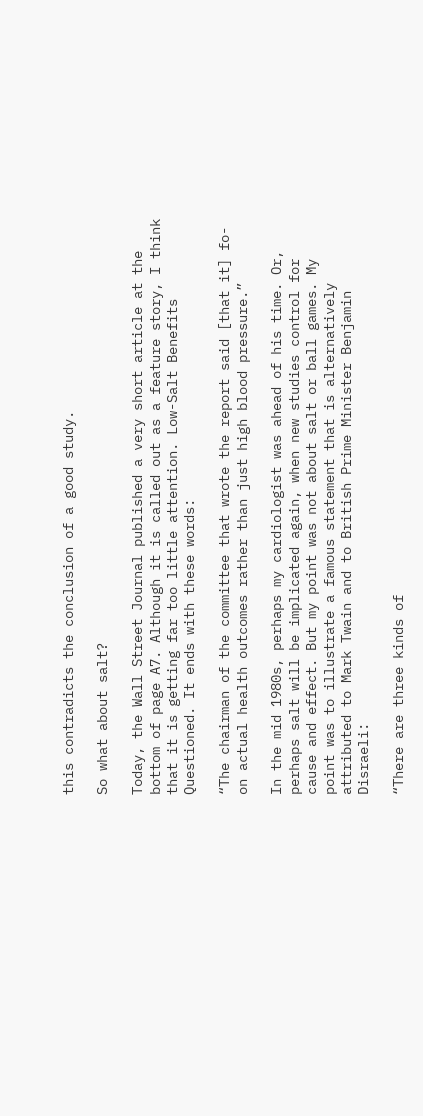this contradicts the conclusion of a good study.

So what about salt?

Today, the Wall Street Journal published a very short article at the bottom of page A7. Although it is called out as a feature story, I think that it is getting far too little attention. Low-Salt Benefits Questioned. It ends with these words:

“The chairman of the committee that wrote the report said [that it] fo-
on actual health outcomes rather than just high blood pressure.”

In the mid 1980s, perhaps my cardiologist was ahead of his time. Or, perhaps salt will be implicated again, when new studies control for cause and effect. But my point was not about salt or ball games. My point was to illustrate a famous statement that is alternatively attributed to Mark Twain and to British Prime Minister Benjamin Disraeli:

“There are three kinds of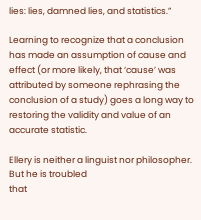lies: lies, damned lies, and statistics.”

Learning to recognize that a conclusion has made an assumption of cause and effect (or more likely, that ‘cause’ was attributed by someone rephrasing the conclusion of a study) goes a long way to restoring the validity and value of an accurate statistic.

Ellery is neither a linguist nor philosopher. But he is troubled
that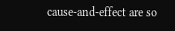cause-and-effect are so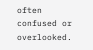often confused or overlooked.